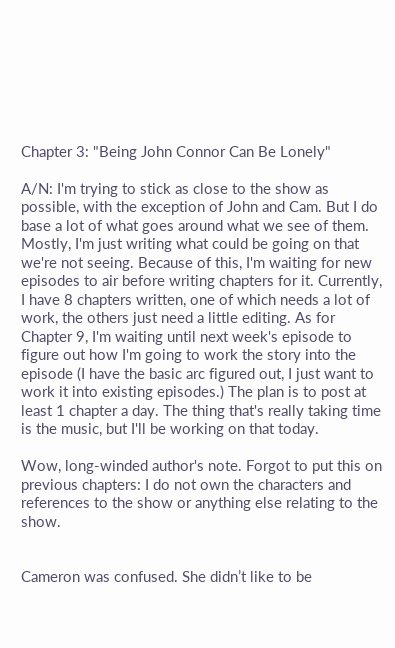Chapter 3: "Being John Connor Can Be Lonely"

A/N: I'm trying to stick as close to the show as possible, with the exception of John and Cam. But I do base a lot of what goes around what we see of them. Mostly, I'm just writing what could be going on that we're not seeing. Because of this, I'm waiting for new episodes to air before writing chapters for it. Currently, I have 8 chapters written, one of which needs a lot of work, the others just need a little editing. As for Chapter 9, I'm waiting until next week's episode to figure out how I'm going to work the story into the episode (I have the basic arc figured out, I just want to work it into existing episodes.) The plan is to post at least 1 chapter a day. The thing that's really taking time is the music, but I'll be working on that today.

Wow, long-winded author's note. Forgot to put this on previous chapters: I do not own the characters and references to the show or anything else relating to the show.


Cameron was confused. She didn’t like to be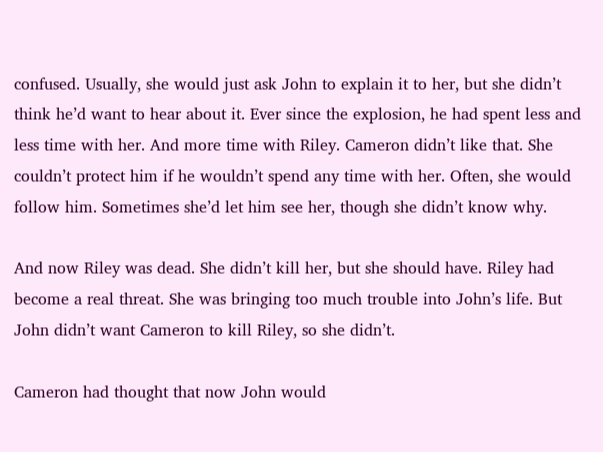confused. Usually, she would just ask John to explain it to her, but she didn’t think he’d want to hear about it. Ever since the explosion, he had spent less and less time with her. And more time with Riley. Cameron didn’t like that. She couldn’t protect him if he wouldn’t spend any time with her. Often, she would follow him. Sometimes she’d let him see her, though she didn’t know why.

And now Riley was dead. She didn’t kill her, but she should have. Riley had become a real threat. She was bringing too much trouble into John’s life. But John didn’t want Cameron to kill Riley, so she didn’t.

Cameron had thought that now John would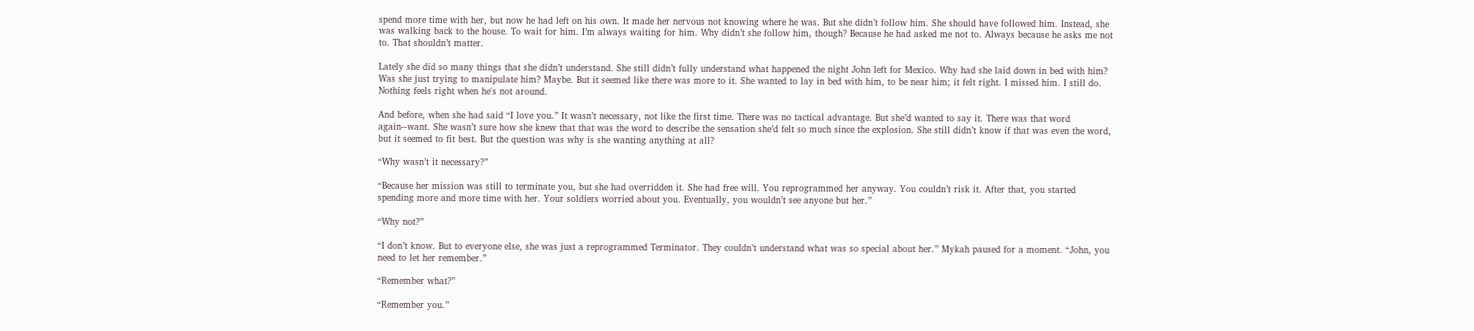spend more time with her, but now he had left on his own. It made her nervous not knowing where he was. But she didn’t follow him. She should have followed him. Instead, she was walking back to the house. To wait for him. I’m always waiting for him. Why didn’t she follow him, though? Because he had asked me not to. Always because he asks me not to. That shouldn’t matter.

Lately she did so many things that she didn’t understand. She still didn’t fully understand what happened the night John left for Mexico. Why had she laid down in bed with him? Was she just trying to manipulate him? Maybe. But it seemed like there was more to it. She wanted to lay in bed with him, to be near him; it felt right. I missed him. I still do. Nothing feels right when he's not around.

And before, when she had said “I love you.” It wasn’t necessary, not like the first time. There was no tactical advantage. But she’d wanted to say it. There was that word again--want. She wasn’t sure how she knew that that was the word to describe the sensation she’d felt so much since the explosion. She still didn’t know if that was even the word, but it seemed to fit best. But the question was why is she wanting anything at all?

“Why wasn’t it necessary?”

“Because her mission was still to terminate you, but she had overridden it. She had free will. You reprogrammed her anyway. You couldn’t risk it. After that, you started spending more and more time with her. Your soldiers worried about you. Eventually, you wouldn’t see anyone but her.”

“Why not?”

“I don’t know. But to everyone else, she was just a reprogrammed Terminator. They couldn’t understand what was so special about her.” Mykah paused for a moment. “John, you need to let her remember.”

“Remember what?”

“Remember you.”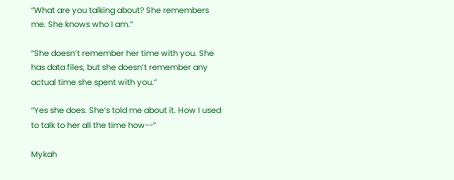“What are you talking about? She remembers me. She knows who I am.”

“She doesn’t remember her time with you. She has data files, but she doesn’t remember any actual time she spent with you.”

“Yes she does. She’s told me about it. How I used to talk to her all the time how--”

Mykah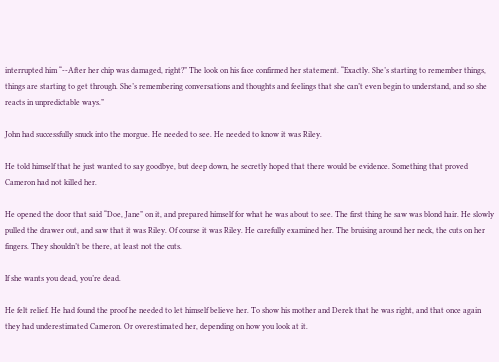interrupted him “--After her chip was damaged, right?” The look on his face confirmed her statement. “Exactly. She’s starting to remember things, things are starting to get through. She’s remembering conversations and thoughts and feelings that she can’t even begin to understand, and so she reacts in unpredictable ways.”

John had successfully snuck into the morgue. He needed to see. He needed to know it was Riley.

He told himself that he just wanted to say goodbye, but deep down, he secretly hoped that there would be evidence. Something that proved Cameron had not killed her.

He opened the door that said “Doe, Jane” on it, and prepared himself for what he was about to see. The first thing he saw was blond hair. He slowly pulled the drawer out, and saw that it was Riley. Of course it was Riley. He carefully examined her. The bruising around her neck, the cuts on her fingers. They shouldn’t be there, at least not the cuts.

If she wants you dead, you’re dead.

He felt relief. He had found the proof he needed to let himself believe her. To show his mother and Derek that he was right, and that once again they had underestimated Cameron. Or overestimated her, depending on how you look at it.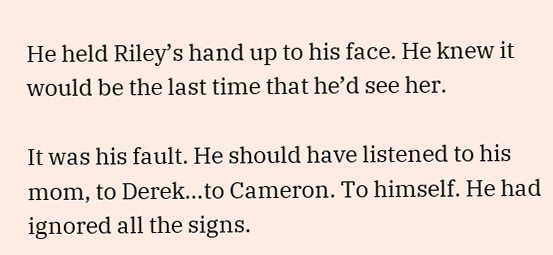He held Riley’s hand up to his face. He knew it would be the last time that he’d see her.

It was his fault. He should have listened to his mom, to Derek…to Cameron. To himself. He had ignored all the signs.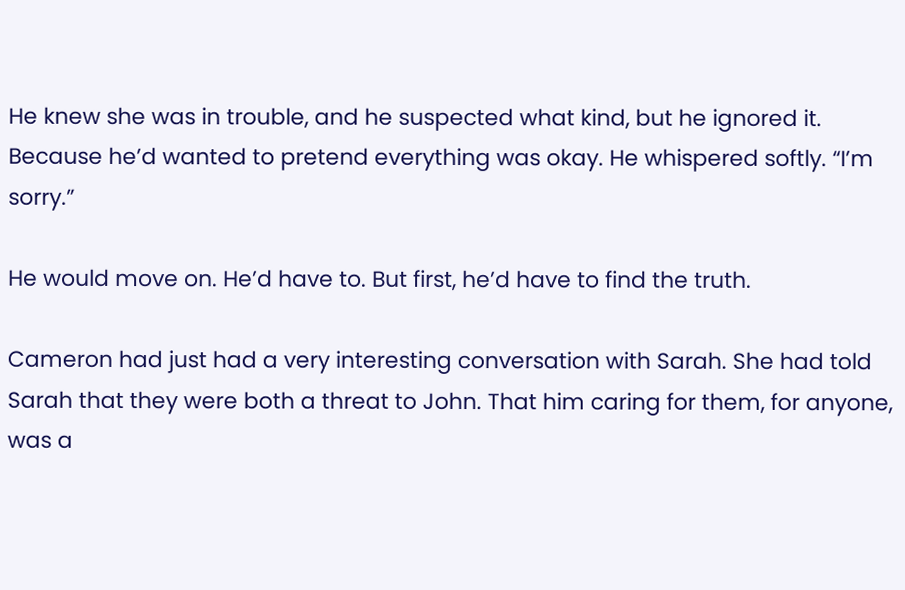He knew she was in trouble, and he suspected what kind, but he ignored it. Because he’d wanted to pretend everything was okay. He whispered softly. “I’m sorry.”

He would move on. He’d have to. But first, he’d have to find the truth.

Cameron had just had a very interesting conversation with Sarah. She had told Sarah that they were both a threat to John. That him caring for them, for anyone, was a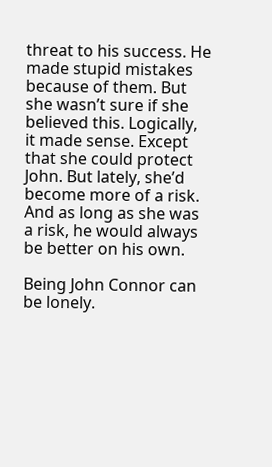threat to his success. He made stupid mistakes because of them. But she wasn’t sure if she believed this. Logically, it made sense. Except that she could protect John. But lately, she’d become more of a risk. And as long as she was a risk, he would always be better on his own.

Being John Connor can be lonely.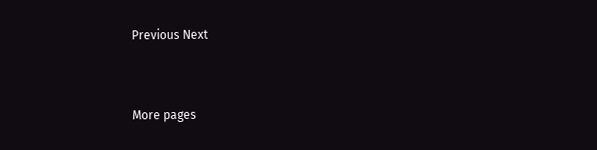Previous Next


More pages